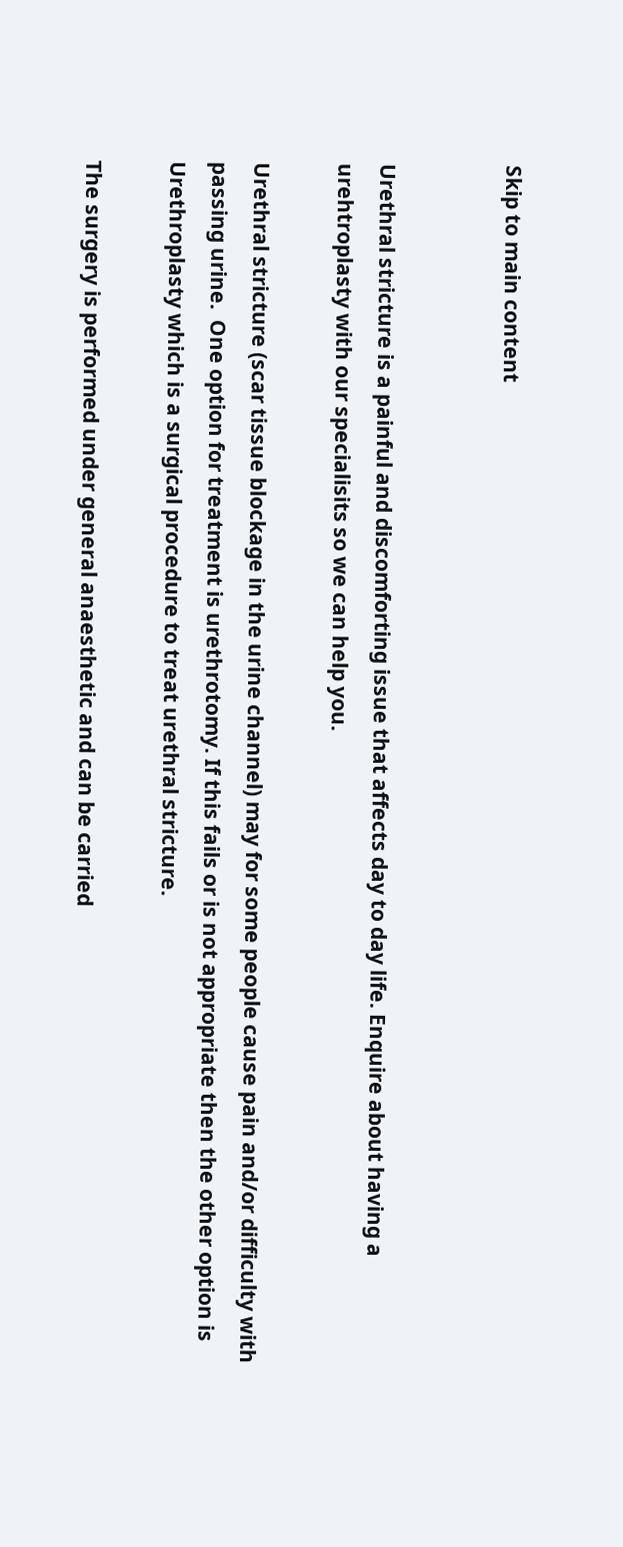Skip to main content


Urethral stricture is a painful and discomforting issue that affects day to day life. Enquire about having a urehtroplasty with our specialisits so we can help you.

Urethral stricture (scar tissue blockage in the urine channel) may for some people cause pain and/or difficulty with passing urine.  One option for treatment is urethrotomy. If this fails or is not appropriate then the other option is Urethroplasty which is a surgical procedure to treat urethral stricture.

The surgery is performed under general anaesthetic and can be carried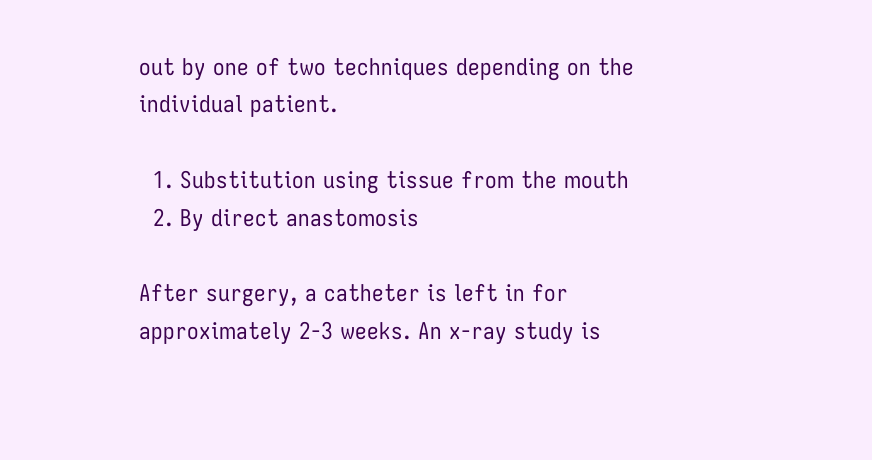out by one of two techniques depending on the individual patient.

  1. Substitution using tissue from the mouth
  2. By direct anastomosis

After surgery, a catheter is left in for approximately 2-3 weeks. An x-ray study is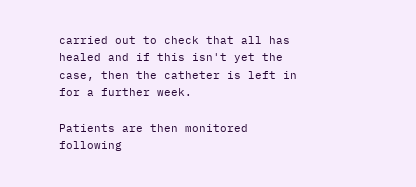carried out to check that all has healed and if this isn't yet the case, then the catheter is left in for a further week.

Patients are then monitored following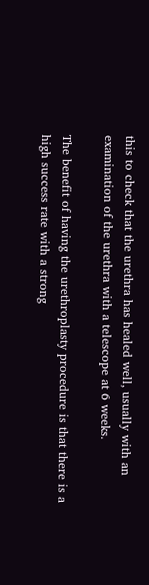this to check that the urethra has healed well, usually with an examination of the urethra with a telescope at 6 weeks.

The benefit of having the urethroplasty procedure is that there is a high success rate with a strong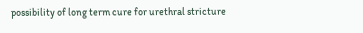possibility of long term cure for urethral stricture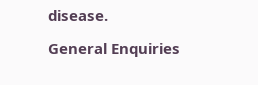disease.

General Enquiries